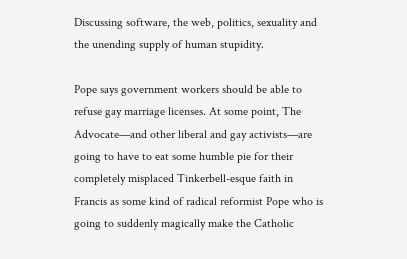Discussing software, the web, politics, sexuality and the unending supply of human stupidity.

Pope says government workers should be able to refuse gay marriage licenses. At some point, The Advocate—and other liberal and gay activists—are going to have to eat some humble pie for their completely misplaced Tinkerbell-esque faith in Francis as some kind of radical reformist Pope who is going to suddenly magically make the Catholic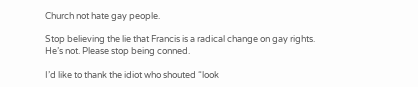Church not hate gay people.

Stop believing the lie that Francis is a radical change on gay rights. He’s not. Please stop being conned.

I’d like to thank the idiot who shouted “look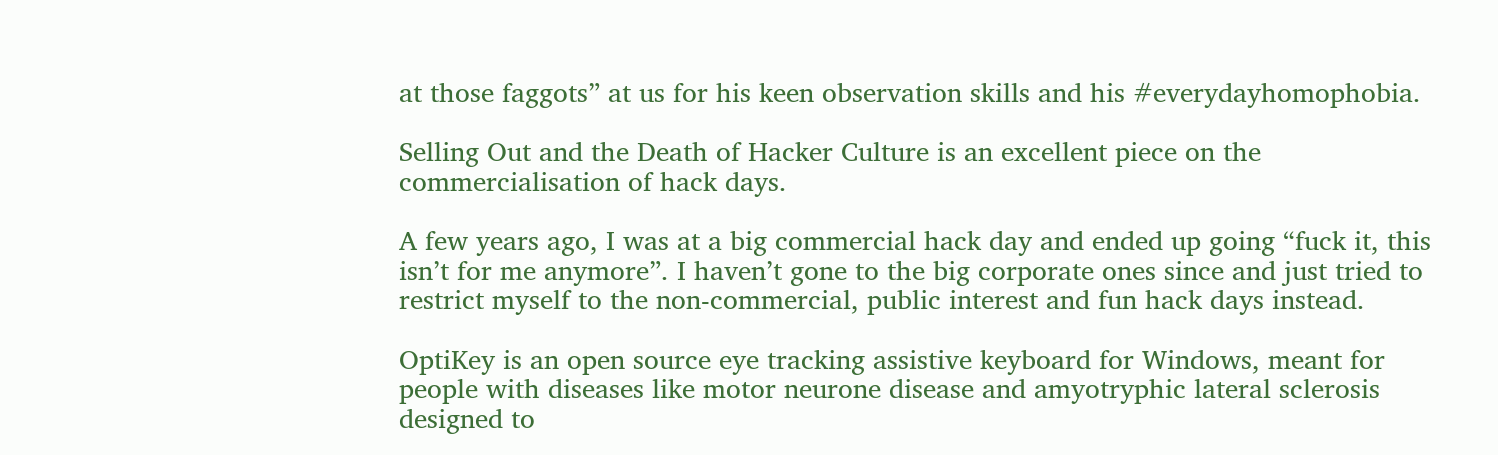at those faggots” at us for his keen observation skills and his #everydayhomophobia.

Selling Out and the Death of Hacker Culture is an excellent piece on the commercialisation of hack days.

A few years ago, I was at a big commercial hack day and ended up going “fuck it, this isn’t for me anymore”. I haven’t gone to the big corporate ones since and just tried to restrict myself to the non-commercial, public interest and fun hack days instead.

OptiKey is an open source eye tracking assistive keyboard for Windows, meant for people with diseases like motor neurone disease and amyotryphic lateral sclerosis designed to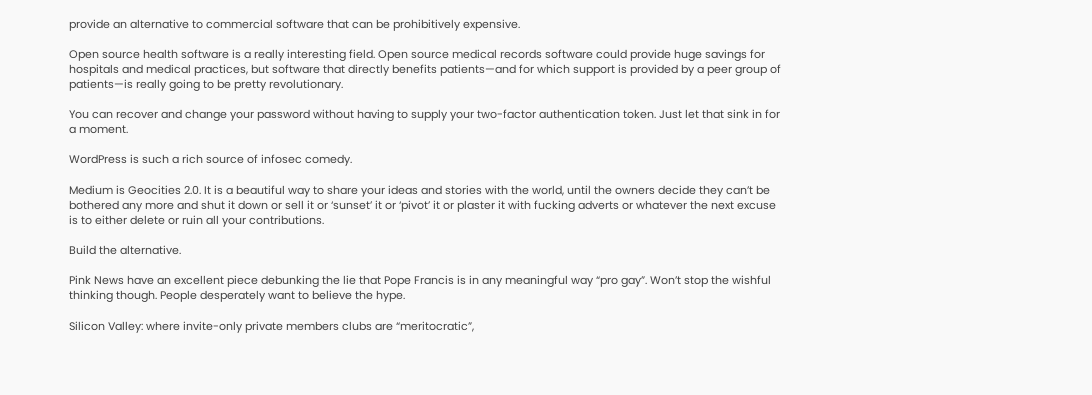provide an alternative to commercial software that can be prohibitively expensive.

Open source health software is a really interesting field. Open source medical records software could provide huge savings for hospitals and medical practices, but software that directly benefits patients—and for which support is provided by a peer group of patients—is really going to be pretty revolutionary.

You can recover and change your password without having to supply your two-factor authentication token. Just let that sink in for a moment.

WordPress is such a rich source of infosec comedy.

Medium is Geocities 2.0. It is a beautiful way to share your ideas and stories with the world, until the owners decide they can’t be bothered any more and shut it down or sell it or ‘sunset’ it or ‘pivot’ it or plaster it with fucking adverts or whatever the next excuse is to either delete or ruin all your contributions.

Build the alternative.

Pink News have an excellent piece debunking the lie that Pope Francis is in any meaningful way “pro gay”. Won’t stop the wishful thinking though. People desperately want to believe the hype.

Silicon Valley: where invite-only private members clubs are “meritocratic”,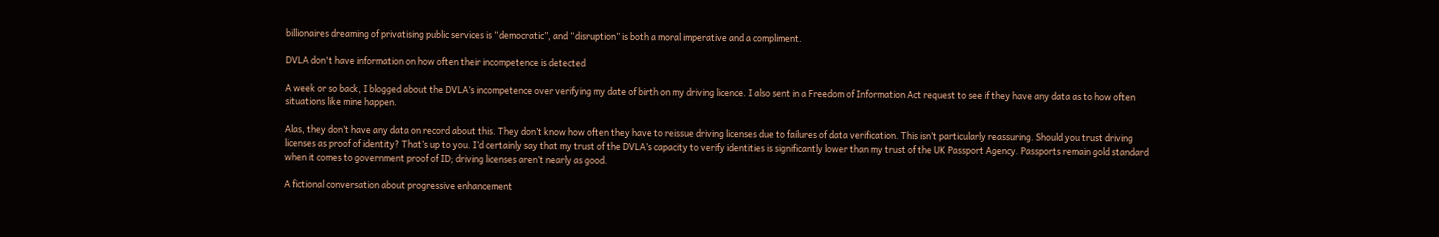billionaires dreaming of privatising public services is “democratic”, and “disruption” is both a moral imperative and a compliment.

DVLA don't have information on how often their incompetence is detected

A week or so back, I blogged about the DVLA’s incompetence over verifying my date of birth on my driving licence. I also sent in a Freedom of Information Act request to see if they have any data as to how often situations like mine happen.

Alas, they don’t have any data on record about this. They don’t know how often they have to reissue driving licenses due to failures of data verification. This isn’t particularly reassuring. Should you trust driving licenses as proof of identity? That’s up to you. I’d certainly say that my trust of the DVLA’s capacity to verify identities is significantly lower than my trust of the UK Passport Agency. Passports remain gold standard when it comes to government proof of ID; driving licenses aren’t nearly as good.

A fictional conversation about progressive enhancement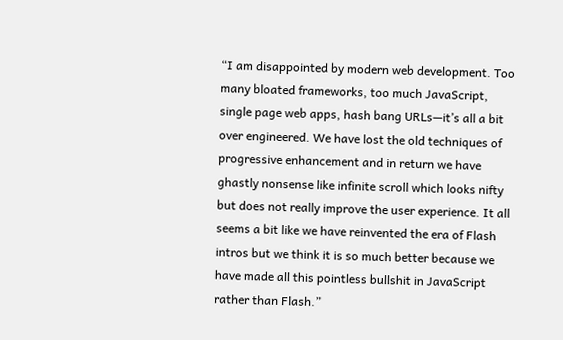“I am disappointed by modern web development. Too many bloated frameworks, too much JavaScript, single page web apps, hash bang URLs—it’s all a bit over engineered. We have lost the old techniques of progressive enhancement and in return we have ghastly nonsense like infinite scroll which looks nifty but does not really improve the user experience. It all seems a bit like we have reinvented the era of Flash intros but we think it is so much better because we have made all this pointless bullshit in JavaScript rather than Flash.”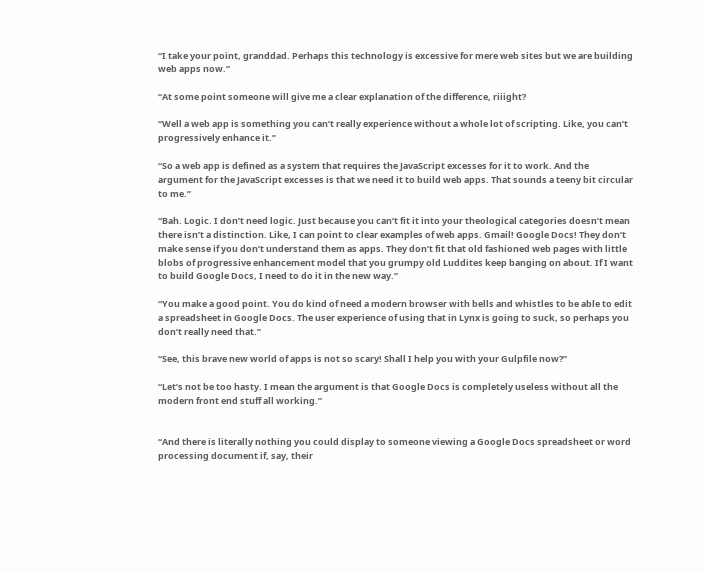“I take your point, granddad. Perhaps this technology is excessive for mere web sites but we are building web apps now.”

“At some point someone will give me a clear explanation of the difference, riiight?

“Well a web app is something you can’t really experience without a whole lot of scripting. Like, you can’t progressively enhance it.”

“So a web app is defined as a system that requires the JavaScript excesses for it to work. And the argument for the JavaScript excesses is that we need it to build web apps. That sounds a teeny bit circular to me.”

“Bah. Logic. I don’t need logic. Just because you can’t fit it into your theological categories doesn’t mean there isn’t a distinction. Like, I can point to clear examples of web apps. Gmail! Google Docs! They don’t make sense if you don’t understand them as apps. They don’t fit that old fashioned web pages with little blobs of progressive enhancement model that you grumpy old Luddites keep banging on about. If I want to build Google Docs, I need to do it in the new way.”

“You make a good point. You do kind of need a modern browser with bells and whistles to be able to edit a spreadsheet in Google Docs. The user experience of using that in Lynx is going to suck, so perhaps you don’t really need that.”

“See, this brave new world of apps is not so scary! Shall I help you with your Gulpfile now?”

“Let’s not be too hasty. I mean the argument is that Google Docs is completely useless without all the modern front end stuff all working.”


“And there is literally nothing you could display to someone viewing a Google Docs spreadsheet or word processing document if, say, their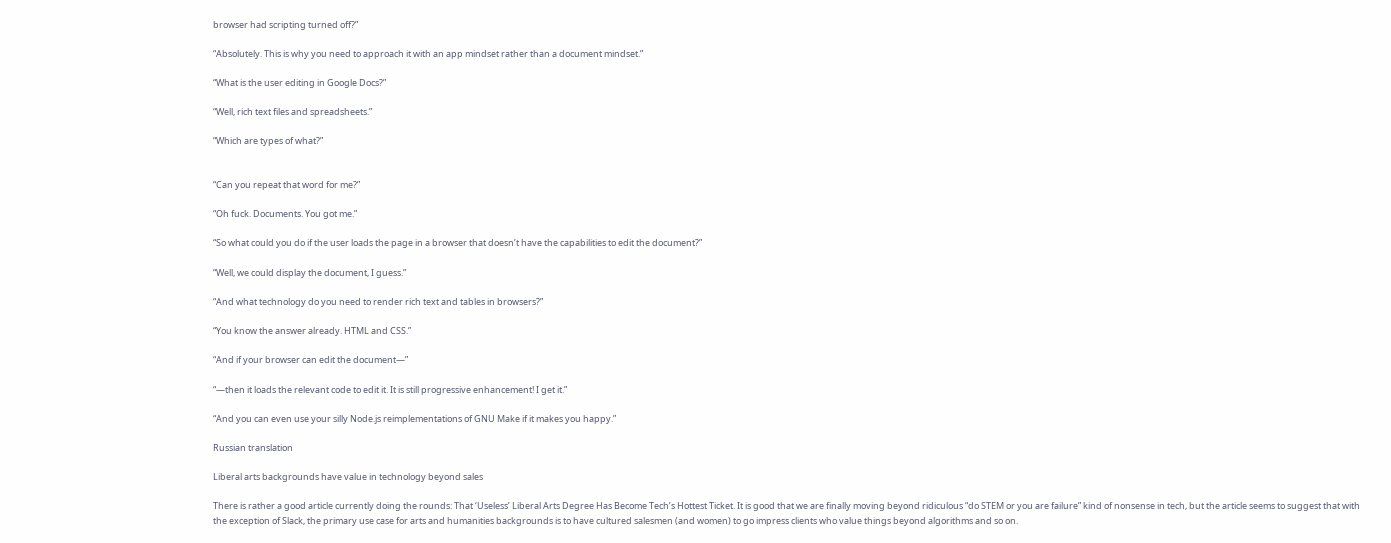browser had scripting turned off?”

“Absolutely. This is why you need to approach it with an app mindset rather than a document mindset.”

“What is the user editing in Google Docs?”

“Well, rich text files and spreadsheets.”

“Which are types of what?”


“Can you repeat that word for me?”

“Oh fuck. Documents. You got me.”

“So what could you do if the user loads the page in a browser that doesn’t have the capabilities to edit the document?”

“Well, we could display the document, I guess.”

“And what technology do you need to render rich text and tables in browsers?”

“You know the answer already. HTML and CSS.”

“And if your browser can edit the document—”

“—then it loads the relevant code to edit it. It is still progressive enhancement! I get it.”

“And you can even use your silly Node.js reimplementations of GNU Make if it makes you happy.”

Russian translation

Liberal arts backgrounds have value in technology beyond sales

There is rather a good article currently doing the rounds: That ‘Useless’ Liberal Arts Degree Has Become Tech’s Hottest Ticket. It is good that we are finally moving beyond ridiculous “do STEM or you are failure” kind of nonsense in tech, but the article seems to suggest that with the exception of Slack, the primary use case for arts and humanities backgrounds is to have cultured salesmen (and women) to go impress clients who value things beyond algorithms and so on.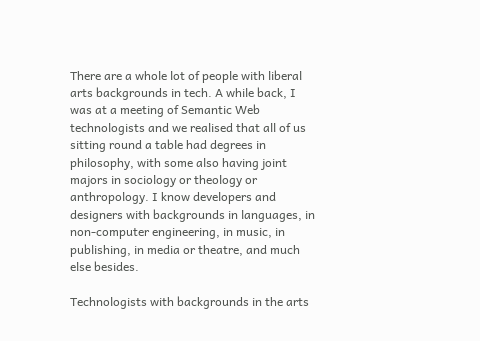There are a whole lot of people with liberal arts backgrounds in tech. A while back, I was at a meeting of Semantic Web technologists and we realised that all of us sitting round a table had degrees in philosophy, with some also having joint majors in sociology or theology or anthropology. I know developers and designers with backgrounds in languages, in non-computer engineering, in music, in publishing, in media or theatre, and much else besides.

Technologists with backgrounds in the arts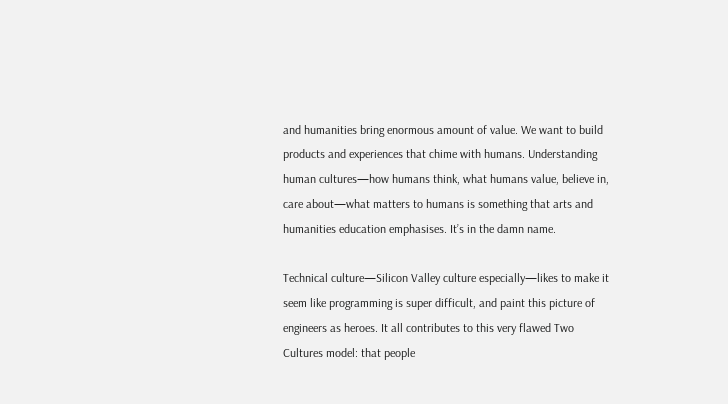and humanities bring enormous amount of value. We want to build products and experiences that chime with humans. Understanding human cultures—how humans think, what humans value, believe in, care about—what matters to humans is something that arts and humanities education emphasises. It’s in the damn name.

Technical culture—Silicon Valley culture especially—likes to make it seem like programming is super difficult, and paint this picture of engineers as heroes. It all contributes to this very flawed Two Cultures model: that people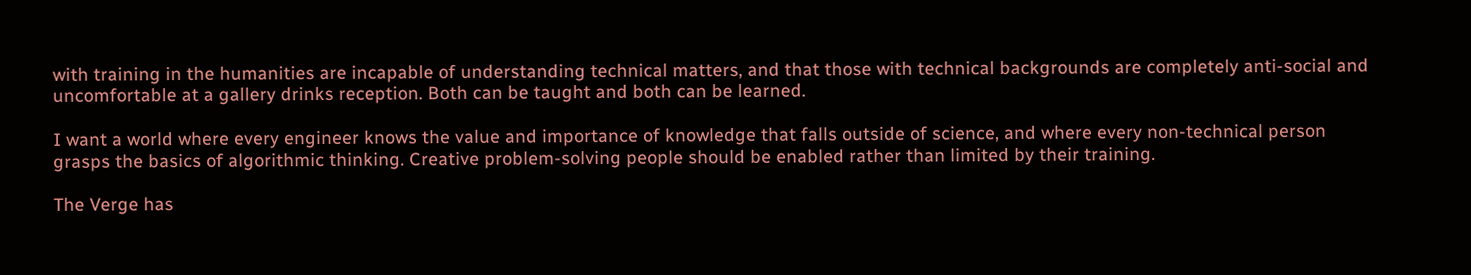with training in the humanities are incapable of understanding technical matters, and that those with technical backgrounds are completely anti-social and uncomfortable at a gallery drinks reception. Both can be taught and both can be learned.

I want a world where every engineer knows the value and importance of knowledge that falls outside of science, and where every non-technical person grasps the basics of algorithmic thinking. Creative problem-solving people should be enabled rather than limited by their training.

The Verge has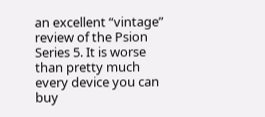an excellent “vintage” review of the Psion Series 5. It is worse than pretty much every device you can buy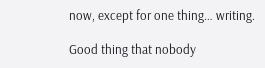now, except for one thing… writing.

Good thing that nobody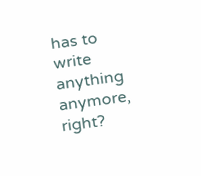has to write anything anymore, right?